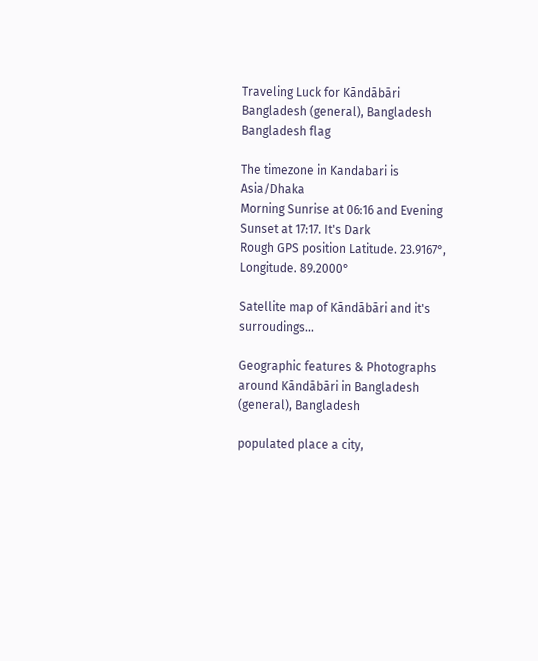Traveling Luck for Kāndābāri Bangladesh (general), Bangladesh Bangladesh flag

The timezone in Kandabari is Asia/Dhaka
Morning Sunrise at 06:16 and Evening Sunset at 17:17. It's Dark
Rough GPS position Latitude. 23.9167°, Longitude. 89.2000°

Satellite map of Kāndābāri and it's surroudings...

Geographic features & Photographs around Kāndābāri in Bangladesh (general), Bangladesh

populated place a city,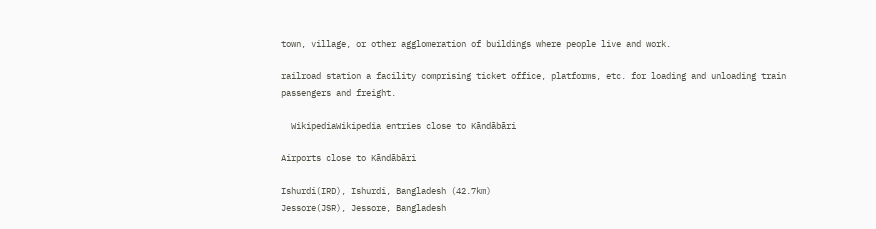town, village, or other agglomeration of buildings where people live and work.

railroad station a facility comprising ticket office, platforms, etc. for loading and unloading train passengers and freight.

  WikipediaWikipedia entries close to Kāndābāri

Airports close to Kāndābāri

Ishurdi(IRD), Ishurdi, Bangladesh (42.7km)
Jessore(JSR), Jessore, Bangladesh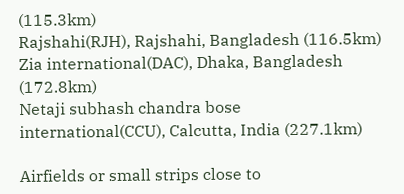(115.3km)
Rajshahi(RJH), Rajshahi, Bangladesh (116.5km)
Zia international(DAC), Dhaka, Bangladesh (172.8km)
Netaji subhash chandra bose international(CCU), Calcutta, India (227.1km)

Airfields or small strips close to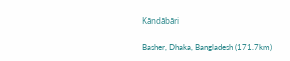Kāndābāri

Basher, Dhaka, Bangladesh (171.7km)